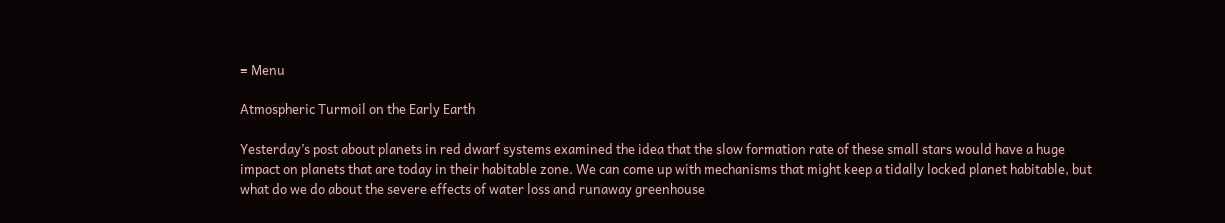≡ Menu

Atmospheric Turmoil on the Early Earth

Yesterday’s post about planets in red dwarf systems examined the idea that the slow formation rate of these small stars would have a huge impact on planets that are today in their habitable zone. We can come up with mechanisms that might keep a tidally locked planet habitable, but what do we do about the severe effects of water loss and runaway greenhouse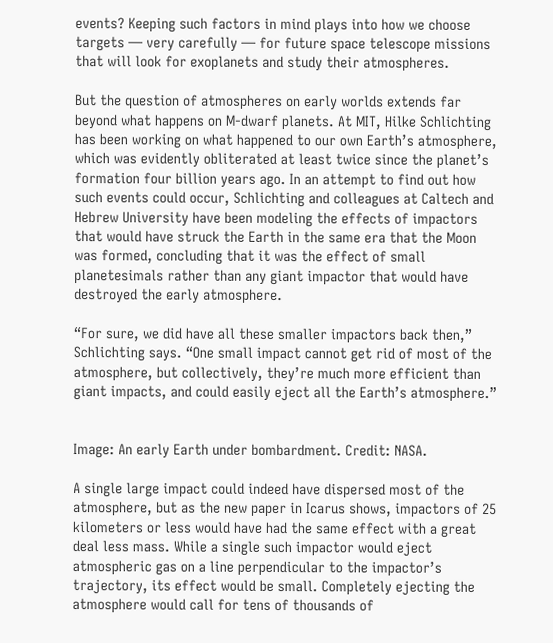events? Keeping such factors in mind plays into how we choose targets — very carefully — for future space telescope missions that will look for exoplanets and study their atmospheres.

But the question of atmospheres on early worlds extends far beyond what happens on M-dwarf planets. At MIT, Hilke Schlichting has been working on what happened to our own Earth’s atmosphere, which was evidently obliterated at least twice since the planet’s formation four billion years ago. In an attempt to find out how such events could occur, Schlichting and colleagues at Caltech and Hebrew University have been modeling the effects of impactors that would have struck the Earth in the same era that the Moon was formed, concluding that it was the effect of small planetesimals rather than any giant impactor that would have destroyed the early atmosphere.

“For sure, we did have all these smaller impactors back then,” Schlichting says. “One small impact cannot get rid of most of the atmosphere, but collectively, they’re much more efficient than giant impacts, and could easily eject all the Earth’s atmosphere.”


Image: An early Earth under bombardment. Credit: NASA.

A single large impact could indeed have dispersed most of the atmosphere, but as the new paper in Icarus shows, impactors of 25 kilometers or less would have had the same effect with a great deal less mass. While a single such impactor would eject atmospheric gas on a line perpendicular to the impactor’s trajectory, its effect would be small. Completely ejecting the atmosphere would call for tens of thousands of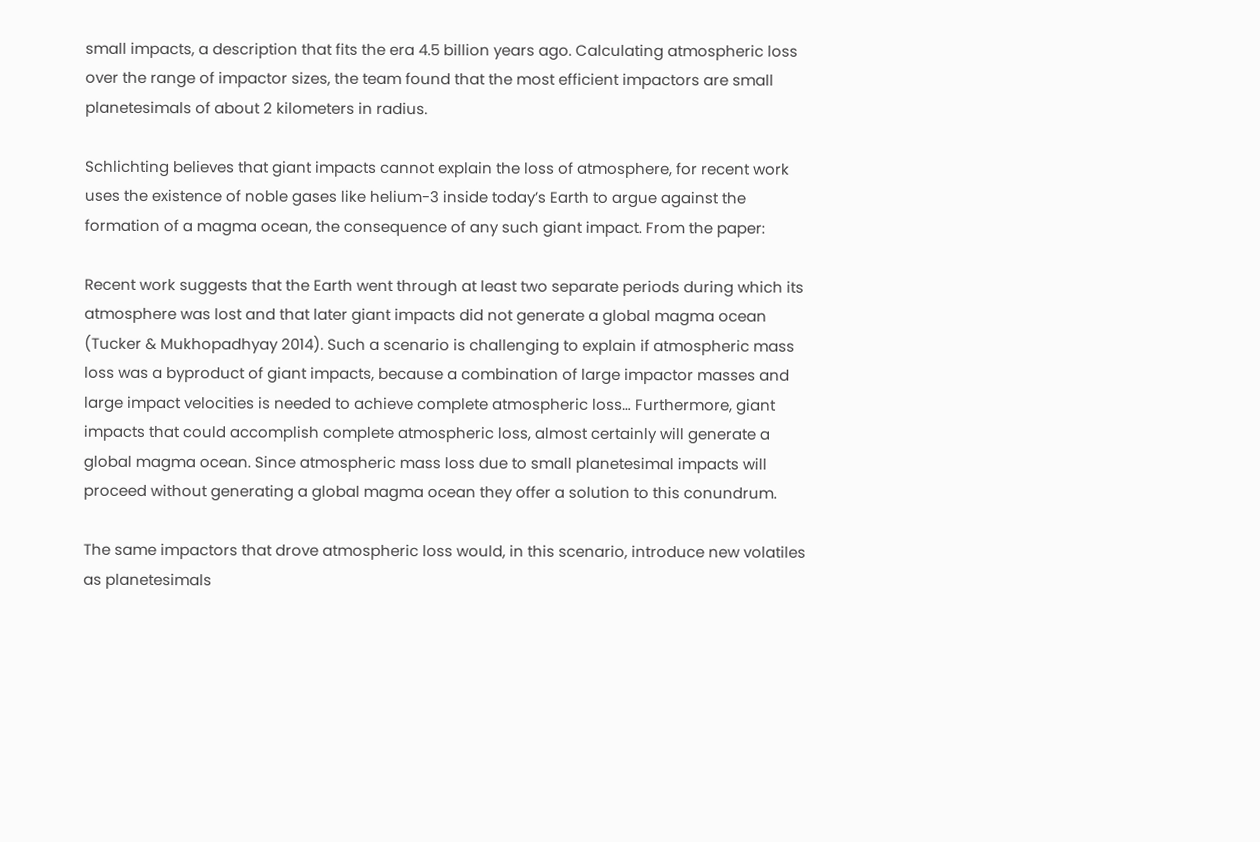small impacts, a description that fits the era 4.5 billion years ago. Calculating atmospheric loss over the range of impactor sizes, the team found that the most efficient impactors are small planetesimals of about 2 kilometers in radius.

Schlichting believes that giant impacts cannot explain the loss of atmosphere, for recent work uses the existence of noble gases like helium-3 inside today’s Earth to argue against the formation of a magma ocean, the consequence of any such giant impact. From the paper:

Recent work suggests that the Earth went through at least two separate periods during which its atmosphere was lost and that later giant impacts did not generate a global magma ocean (Tucker & Mukhopadhyay 2014). Such a scenario is challenging to explain if atmospheric mass loss was a byproduct of giant impacts, because a combination of large impactor masses and large impact velocities is needed to achieve complete atmospheric loss… Furthermore, giant impacts that could accomplish complete atmospheric loss, almost certainly will generate a global magma ocean. Since atmospheric mass loss due to small planetesimal impacts will proceed without generating a global magma ocean they offer a solution to this conundrum.

The same impactors that drove atmospheric loss would, in this scenario, introduce new volatiles as planetesimals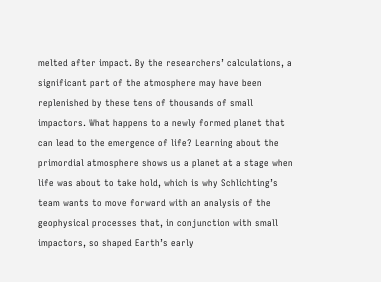melted after impact. By the researchers’ calculations, a significant part of the atmosphere may have been replenished by these tens of thousands of small impactors. What happens to a newly formed planet that can lead to the emergence of life? Learning about the primordial atmosphere shows us a planet at a stage when life was about to take hold, which is why Schlichting’s team wants to move forward with an analysis of the geophysical processes that, in conjunction with small impactors, so shaped Earth’s early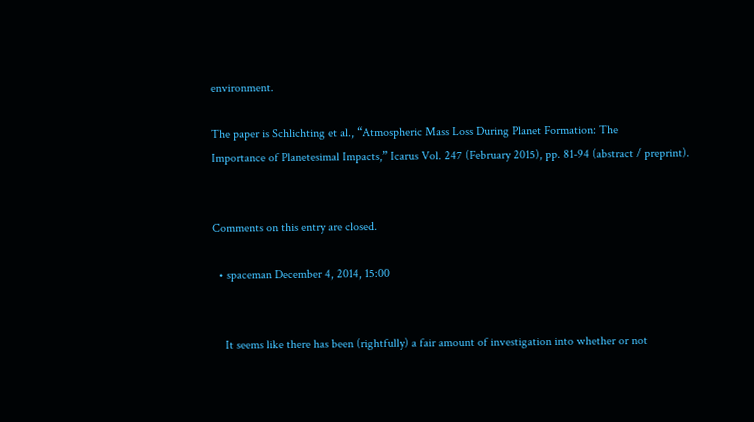environment.

The paper is Schlichting et al., “Atmospheric Mass Loss During Planet Formation: The
Importance of Planetesimal Impacts,” Icarus Vol. 247 (February 2015), pp. 81-94 (abstract / preprint).


Comments on this entry are closed.

  • spaceman December 4, 2014, 15:00


    It seems like there has been (rightfully) a fair amount of investigation into whether or not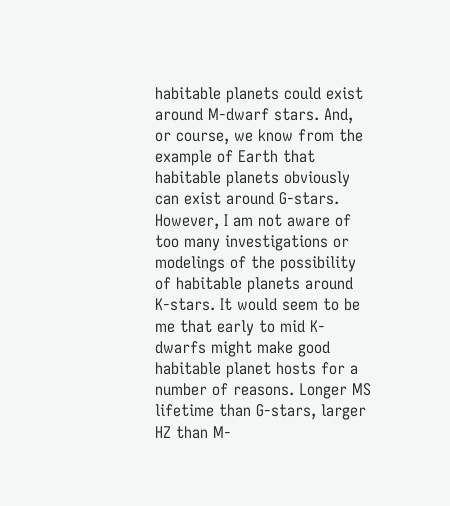habitable planets could exist around M-dwarf stars. And, or course, we know from the example of Earth that habitable planets obviously can exist around G-stars. However, I am not aware of too many investigations or modelings of the possibility of habitable planets around K-stars. It would seem to be me that early to mid K- dwarfs might make good habitable planet hosts for a number of reasons. Longer MS lifetime than G-stars, larger HZ than M-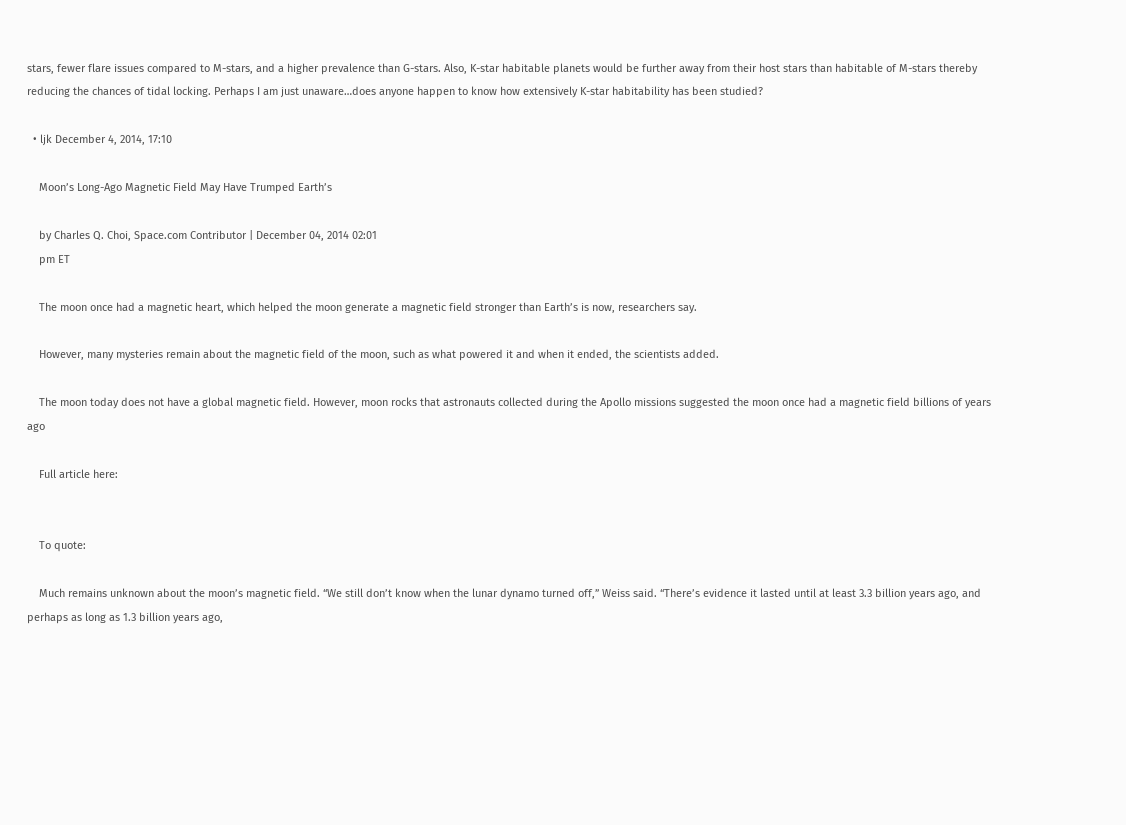stars, fewer flare issues compared to M-stars, and a higher prevalence than G-stars. Also, K-star habitable planets would be further away from their host stars than habitable of M-stars thereby reducing the chances of tidal locking. Perhaps I am just unaware…does anyone happen to know how extensively K-star habitability has been studied?

  • ljk December 4, 2014, 17:10

    Moon’s Long-Ago Magnetic Field May Have Trumped Earth’s

    by Charles Q. Choi, Space.com Contributor | December 04, 2014 02:01
    pm ET

    The moon once had a magnetic heart, which helped the moon generate a magnetic field stronger than Earth’s is now, researchers say.

    However, many mysteries remain about the magnetic field of the moon, such as what powered it and when it ended, the scientists added.

    The moon today does not have a global magnetic field. However, moon rocks that astronauts collected during the Apollo missions suggested the moon once had a magnetic field billions of years ago

    Full article here:


    To quote:

    Much remains unknown about the moon’s magnetic field. “We still don’t know when the lunar dynamo turned off,” Weiss said. “There’s evidence it lasted until at least 3.3 billion years ago, and perhaps as long as 1.3 billion years ago,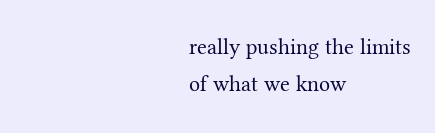really pushing the limits of what we know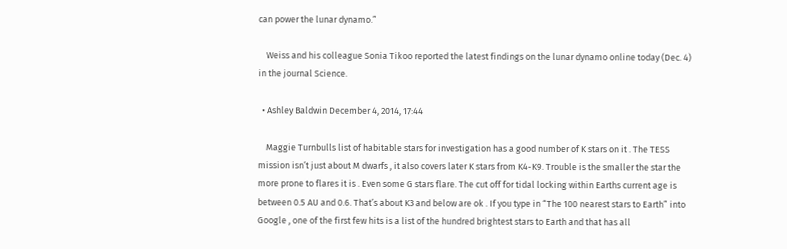can power the lunar dynamo.”

    Weiss and his colleague Sonia Tikoo reported the latest findings on the lunar dynamo online today (Dec. 4) in the journal Science.

  • Ashley Baldwin December 4, 2014, 17:44

    Maggie Turnbulls list of habitable stars for investigation has a good number of K stars on it . The TESS mission isn’t just about M dwarfs , it also covers later K stars from K4-K9. Trouble is the smaller the star the more prone to flares it is . Even some G stars flare. The cut off for tidal locking within Earths current age is between 0.5 AU and 0.6. That’s about K3 and below are ok . If you type in “The 100 nearest stars to Earth” into Google , one of the first few hits is a list of the hundred brightest stars to Earth and that has all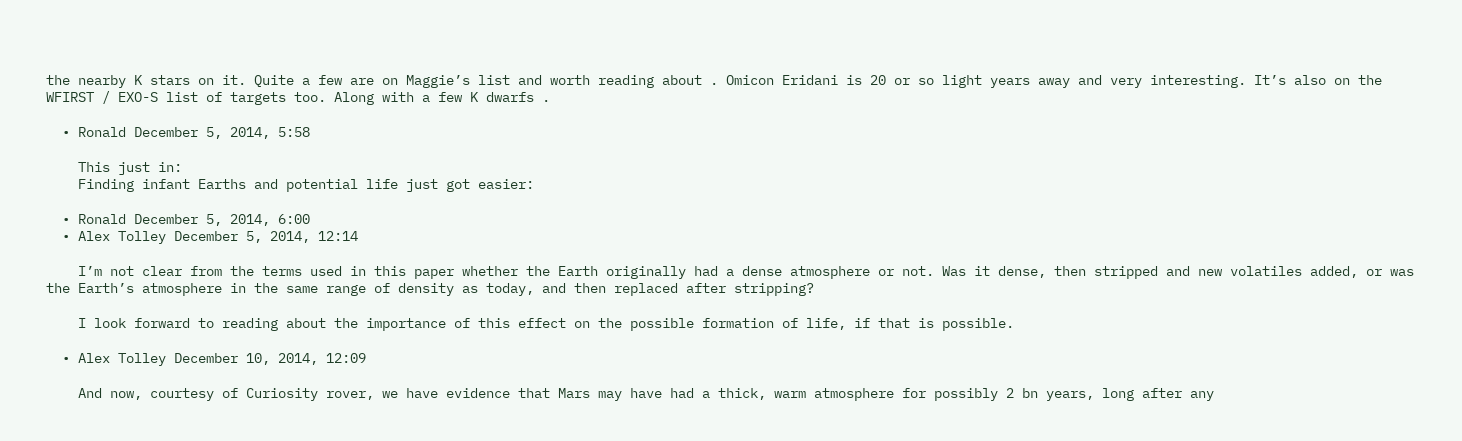the nearby K stars on it. Quite a few are on Maggie’s list and worth reading about . Omicon Eridani is 20 or so light years away and very interesting. It’s also on the WFIRST / EXO-S list of targets too. Along with a few K dwarfs .

  • Ronald December 5, 2014, 5:58

    This just in:
    Finding infant Earths and potential life just got easier:

  • Ronald December 5, 2014, 6:00
  • Alex Tolley December 5, 2014, 12:14

    I’m not clear from the terms used in this paper whether the Earth originally had a dense atmosphere or not. Was it dense, then stripped and new volatiles added, or was the Earth’s atmosphere in the same range of density as today, and then replaced after stripping?

    I look forward to reading about the importance of this effect on the possible formation of life, if that is possible.

  • Alex Tolley December 10, 2014, 12:09

    And now, courtesy of Curiosity rover, we have evidence that Mars may have had a thick, warm atmosphere for possibly 2 bn years, long after any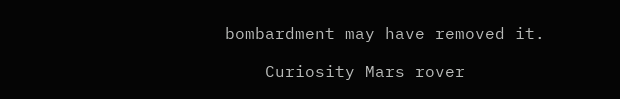bombardment may have removed it.

    Curiosity Mars rover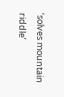‘solves mountain riddle’